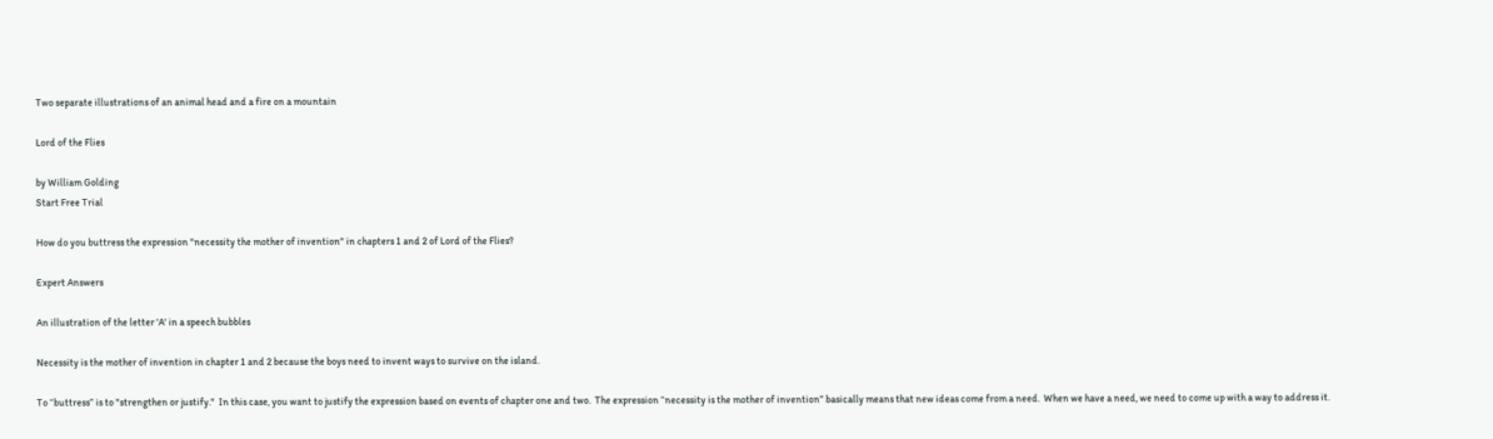Two separate illustrations of an animal head and a fire on a mountain

Lord of the Flies

by William Golding
Start Free Trial

How do you buttress the expression "necessity the mother of invention" in chapters 1 and 2 of Lord of the Flies?

Expert Answers

An illustration of the letter 'A' in a speech bubbles

Necessity is the mother of invention in chapter 1 and 2 because the boys need to invent ways to survive on the island.

To “buttress” is to "strengthen or justify."  In this case, you want to justify the expression based on events of chapter one and two.  The expression “necessity is the mother of invention” basically means that new ideas come from a need.  When we have a need, we need to come up with a way to address it.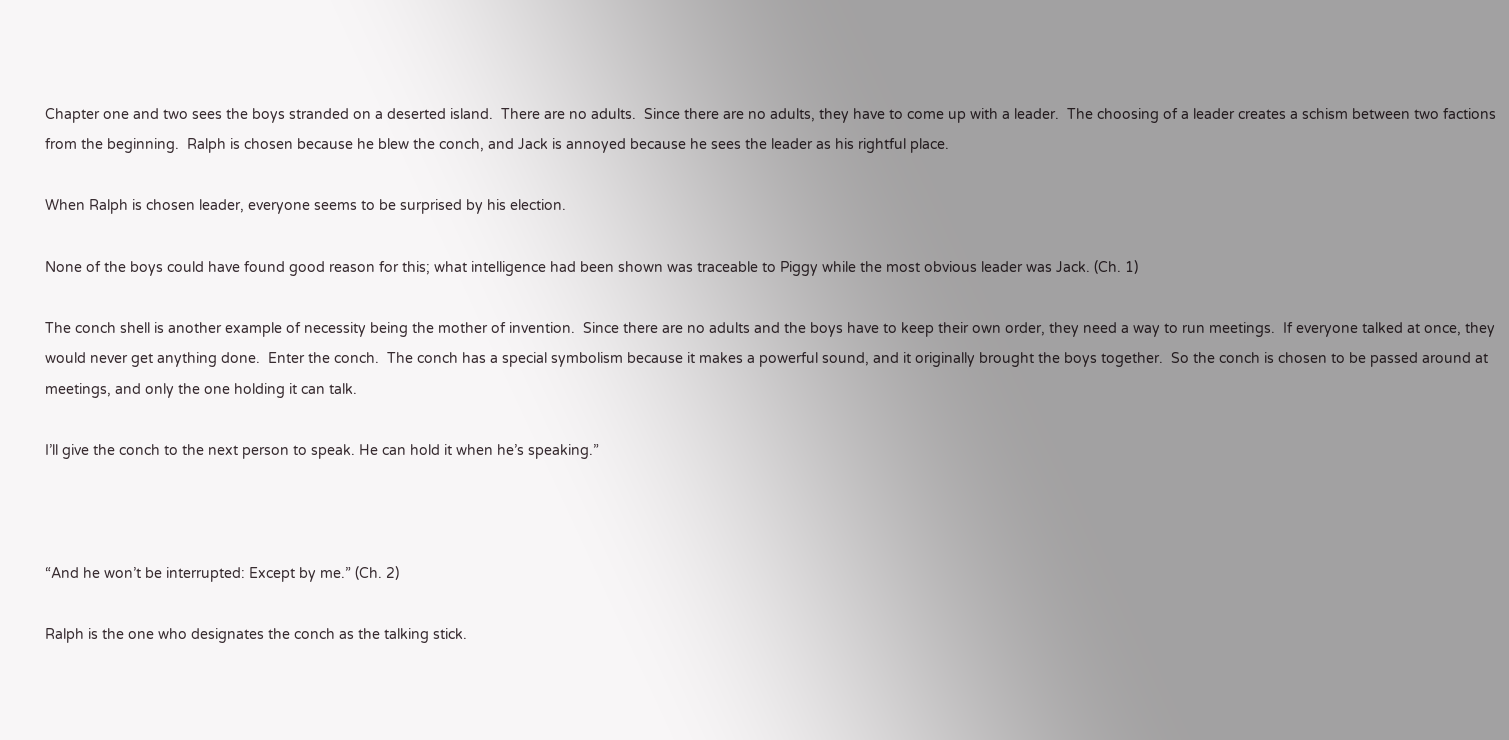Chapter one and two sees the boys stranded on a deserted island.  There are no adults.  Since there are no adults, they have to come up with a leader.  The choosing of a leader creates a schism between two factions from the beginning.  Ralph is chosen because he blew the conch, and Jack is annoyed because he sees the leader as his rightful place.

When Ralph is chosen leader, everyone seems to be surprised by his election.

None of the boys could have found good reason for this; what intelligence had been shown was traceable to Piggy while the most obvious leader was Jack. (Ch. 1)

The conch shell is another example of necessity being the mother of invention.  Since there are no adults and the boys have to keep their own order, they need a way to run meetings.  If everyone talked at once, they would never get anything done.  Enter the conch.  The conch has a special symbolism because it makes a powerful sound, and it originally brought the boys together.  So the conch is chosen to be passed around at meetings, and only the one holding it can talk.

I’ll give the conch to the next person to speak. He can hold it when he’s speaking.”



“And he won’t be interrupted: Except by me.” (Ch. 2)

Ralph is the one who designates the conch as the talking stick.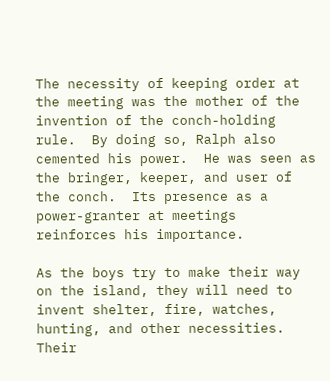The necessity of keeping order at the meeting was the mother of the invention of the conch-holding rule.  By doing so, Ralph also cemented his power.  He was seen as the bringer, keeper, and user of the conch.  Its presence as a power-granter at meetings reinforces his importance.

As the boys try to make their way on the island, they will need to invent shelter, fire, watches, hunting, and other necessities.  Their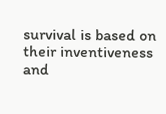survival is based on their inventiveness and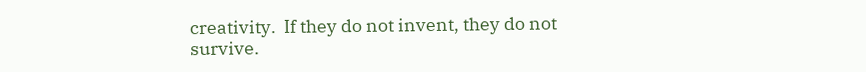creativity.  If they do not invent, they do not survive.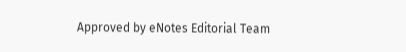Approved by eNotes Editorial Team